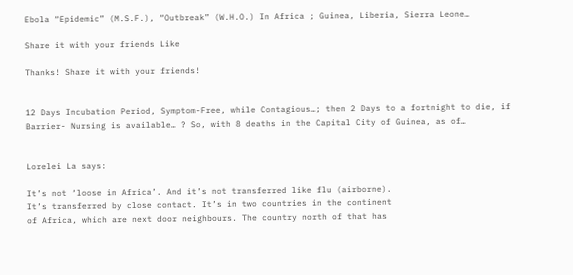Ebola “Epidemic” (M.S.F.), “Outbreak” (W.H.O.) In Africa ; Guinea, Liberia, Sierra Leone…

Share it with your friends Like

Thanks! Share it with your friends!


12 Days Incubation Period, Symptom-Free, while Contagious…; then 2 Days to a fortnight to die, if Barrier- Nursing is available… ? So, with 8 deaths in the Capital City of Guinea, as of…


Lorelei La says:

It’s not ‘loose in Africa’. And it’s not transferred like flu (airborne).
It’s transferred by close contact. It’s in two countries in the continent
of Africa, which are next door neighbours. The country north of that has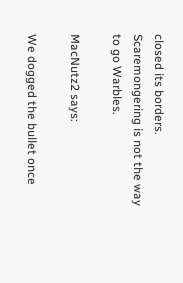closed its borders. Scaremongering is not the way to go Warbles.

MacNutz2 says:

We dogged the bullet once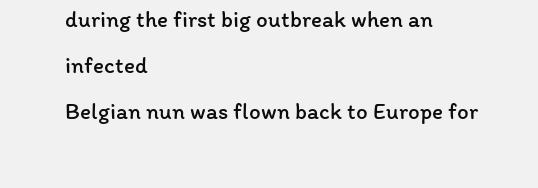during the first big outbreak when an infected
Belgian nun was flown back to Europe for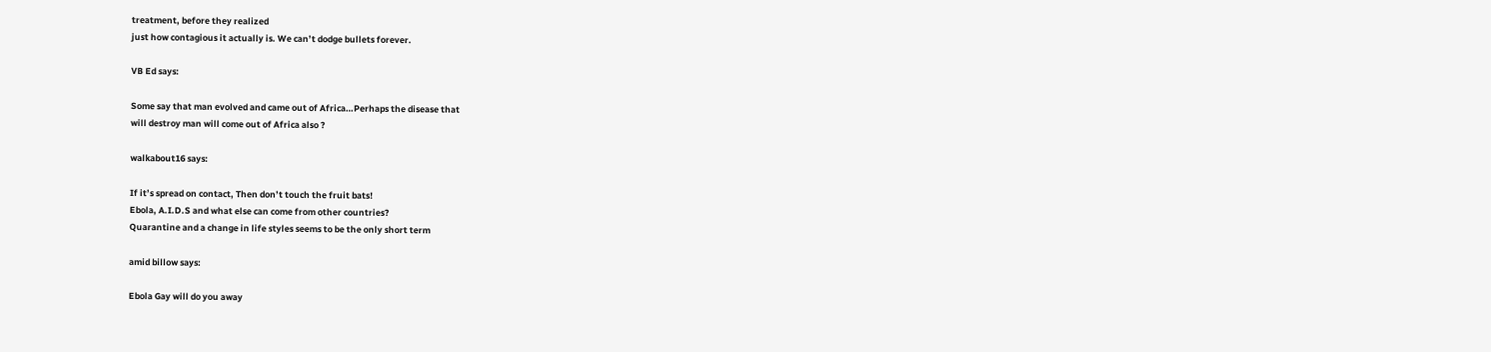treatment, before they realized
just how contagious it actually is. We can’t dodge bullets forever.

VB Ed says:

Some say that man evolved and came out of Africa…Perhaps the disease that
will destroy man will come out of Africa also ?

walkabout16 says:

If it’s spread on contact, Then don’t touch the fruit bats!
Ebola, A.I.D.S and what else can come from other countries?
Quarantine and a change in life styles seems to be the only short term

amid billow says:

Ebola Gay will do you away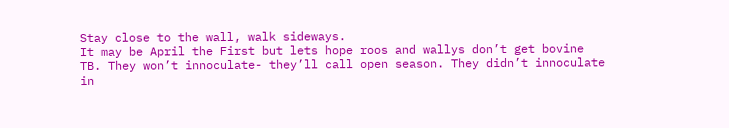Stay close to the wall, walk sideways.
It may be April the First but lets hope roos and wallys don’t get bovine
TB. They won’t innoculate- they’ll call open season. They didn’t innoculate
in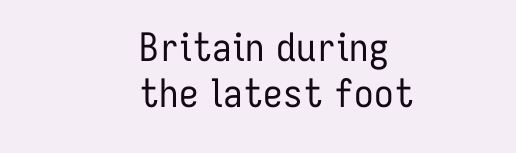Britain during the latest foot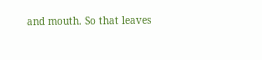and mouth. So that leaves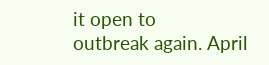it open to
outbreak again. April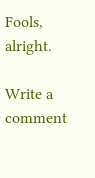Fools, alright.

Write a comment